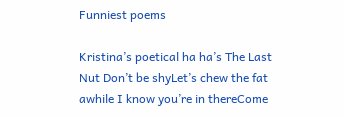Funniest poems

Kristina’s poetical ha ha’s The Last Nut Don’t be shyLet’s chew the fat awhile I know you’re in thereCome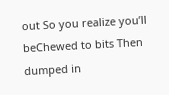out So you realize you’ll beChewed to bits Then dumped in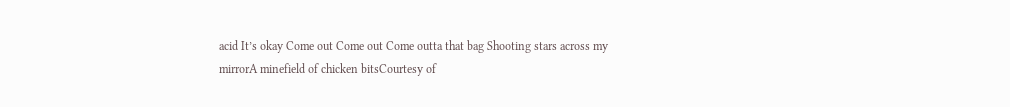acid It’s okay Come out Come out Come outta that bag Shooting stars across my mirrorA minefield of chicken bitsCourtesy of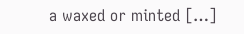a waxed or minted […]